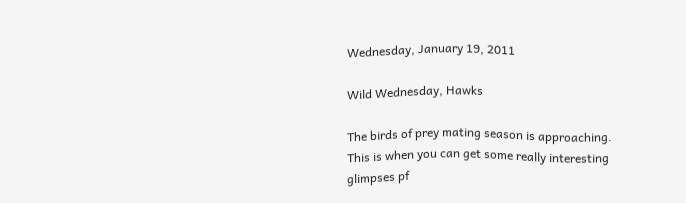Wednesday, January 19, 2011

Wild Wednesday, Hawks

The birds of prey mating season is approaching. This is when you can get some really interesting glimpses pf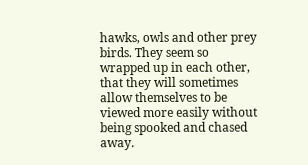hawks, owls and other prey birds. They seem so wrapped up in each other, that they will sometimes allow themselves to be viewed more easily without being spooked and chased away.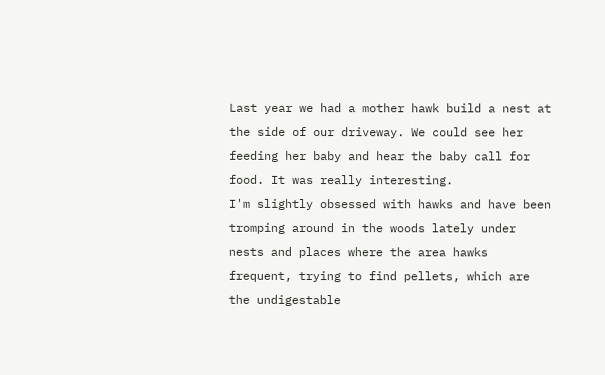Last year we had a mother hawk build a nest at the side of our driveway. We could see her feeding her baby and hear the baby call for food. It was really interesting.
I'm slightly obsessed with hawks and have been tromping around in the woods lately under nests and places where the area hawks frequent, trying to find pellets, which are the undigestable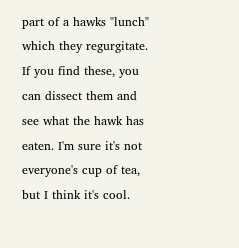part of a hawks "lunch" which they regurgitate. If you find these, you can dissect them and see what the hawk has eaten. I'm sure it's not everyone's cup of tea, but I think it's cool.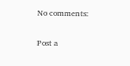No comments:

Post a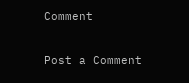Comment

Post a Comment